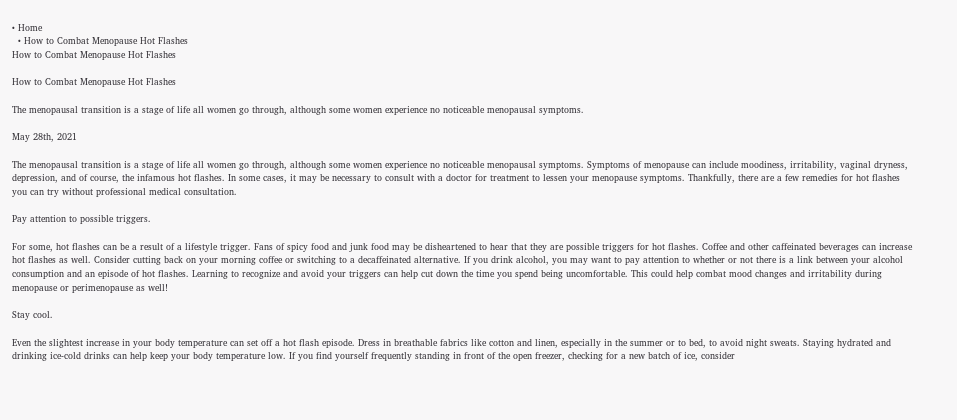• Home
  • How to Combat Menopause Hot Flashes
How to Combat Menopause Hot Flashes

How to Combat Menopause Hot Flashes

The menopausal transition is a stage of life all women go through, although some women experience no noticeable menopausal symptoms.

May 28th, 2021

The menopausal transition is a stage of life all women go through, although some women experience no noticeable menopausal symptoms. Symptoms of menopause can include moodiness, irritability, vaginal dryness, depression, and of course, the infamous hot flashes. In some cases, it may be necessary to consult with a doctor for treatment to lessen your menopause symptoms. Thankfully, there are a few remedies for hot flashes you can try without professional medical consultation.

Pay attention to possible triggers.

For some, hot flashes can be a result of a lifestyle trigger. Fans of spicy food and junk food may be disheartened to hear that they are possible triggers for hot flashes. Coffee and other caffeinated beverages can increase hot flashes as well. Consider cutting back on your morning coffee or switching to a decaffeinated alternative. If you drink alcohol, you may want to pay attention to whether or not there is a link between your alcohol consumption and an episode of hot flashes. Learning to recognize and avoid your triggers can help cut down the time you spend being uncomfortable. This could help combat mood changes and irritability during menopause or perimenopause as well!

Stay cool.

Even the slightest increase in your body temperature can set off a hot flash episode. Dress in breathable fabrics like cotton and linen, especially in the summer or to bed, to avoid night sweats. Staying hydrated and drinking ice-cold drinks can help keep your body temperature low. If you find yourself frequently standing in front of the open freezer, checking for a new batch of ice, consider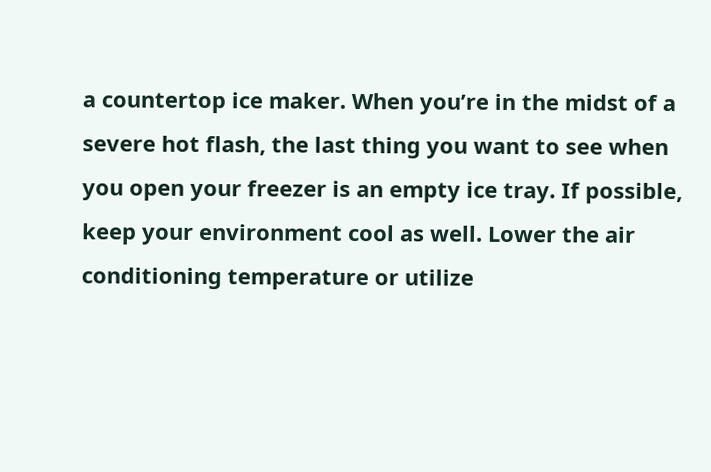a countertop ice maker. When you’re in the midst of a severe hot flash, the last thing you want to see when you open your freezer is an empty ice tray. If possible, keep your environment cool as well. Lower the air conditioning temperature or utilize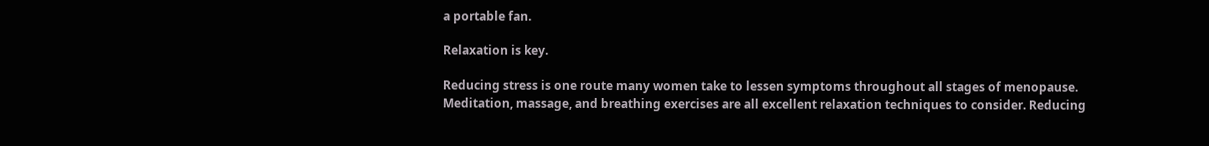a portable fan.

Relaxation is key.

Reducing stress is one route many women take to lessen symptoms throughout all stages of menopause. Meditation, massage, and breathing exercises are all excellent relaxation techniques to consider. Reducing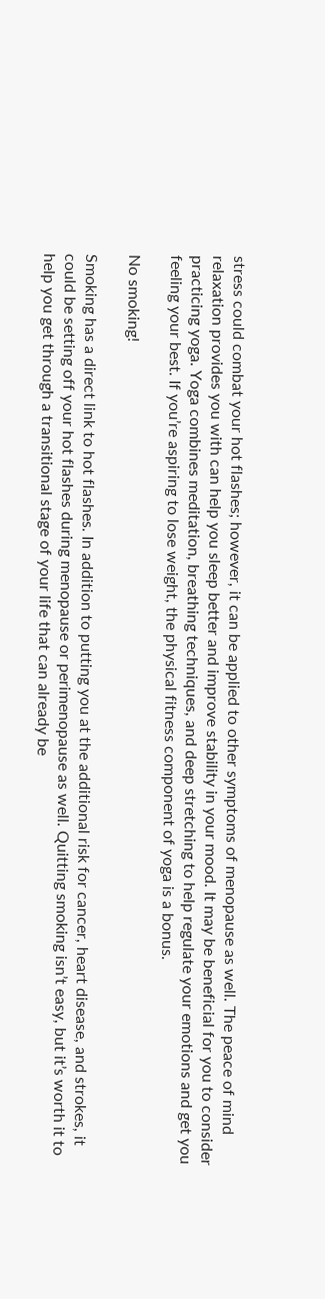stress could combat your hot flashes; however, it can be applied to other symptoms of menopause as well. The peace of mind relaxation provides you with can help you sleep better and improve stability in your mood. It may be beneficial for you to consider practicing yoga. Yoga combines meditation, breathing techniques, and deep stretching to help regulate your emotions and get you feeling your best. If you’re aspiring to lose weight, the physical fitness component of yoga is a bonus.

No smoking!

Smoking has a direct link to hot flashes. In addition to putting you at the additional risk for cancer, heart disease, and strokes, it could be setting off your hot flashes during menopause or perimenopause as well. Quitting smoking isn’t easy, but it’s worth it to help you get through a transitional stage of your life that can already be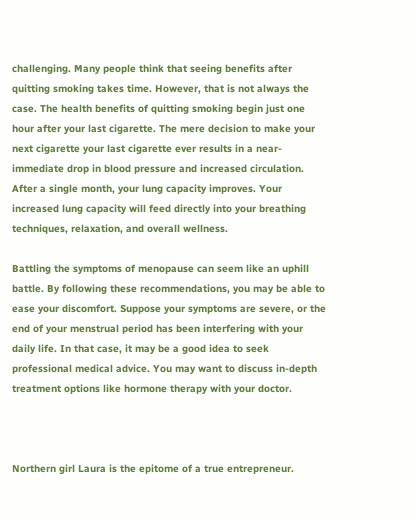challenging. Many people think that seeing benefits after quitting smoking takes time. However, that is not always the case. The health benefits of quitting smoking begin just one hour after your last cigarette. The mere decision to make your next cigarette your last cigarette ever results in a near-immediate drop in blood pressure and increased circulation. After a single month, your lung capacity improves. Your increased lung capacity will feed directly into your breathing techniques, relaxation, and overall wellness.

Battling the symptoms of menopause can seem like an uphill battle. By following these recommendations, you may be able to ease your discomfort. Suppose your symptoms are severe, or the end of your menstrual period has been interfering with your daily life. In that case, it may be a good idea to seek professional medical advice. You may want to discuss in-depth treatment options like hormone therapy with your doctor.



Northern girl Laura is the epitome of a true entrepreneur.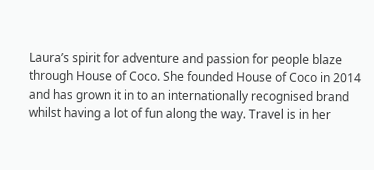Laura’s spirit for adventure and passion for people blaze through House of Coco. She founded House of Coco in 2014 and has grown it in to an internationally recognised brand whilst having a lot of fun along the way. Travel is in her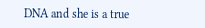DNA and she is a true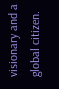visionary and a global citizen.